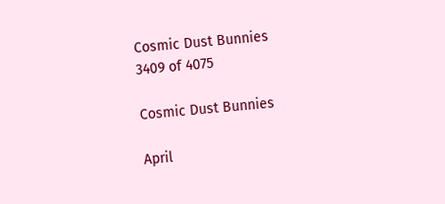Cosmic Dust Bunnies
3409 of 4075

Cosmic Dust Bunnies

April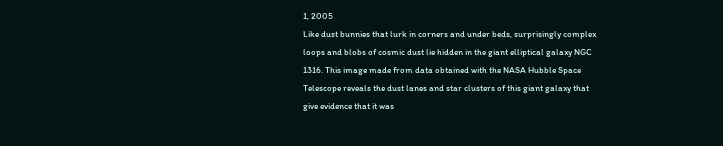1, 2005
Like dust bunnies that lurk in corners and under beds, surprisingly complex loops and blobs of cosmic dust lie hidden in the giant elliptical galaxy NGC 1316. This image made from data obtained with the NASA Hubble Space Telescope reveals the dust lanes and star clusters of this giant galaxy that give evidence that it was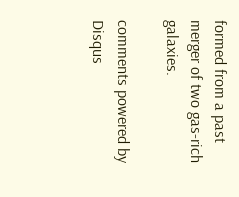formed from a past merger of two gas-rich galaxies.

comments powered by Disqus